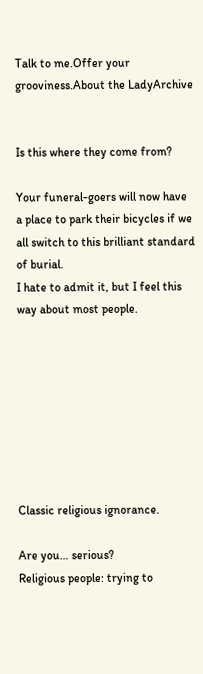Talk to me.Offer your grooviness.About the LadyArchive


Is this where they come from?

Your funeral-goers will now have a place to park their bicycles if we all switch to this brilliant standard of burial.
I hate to admit it, but I feel this way about most people.








Classic religious ignorance.

Are you… serious?
Religious people: trying to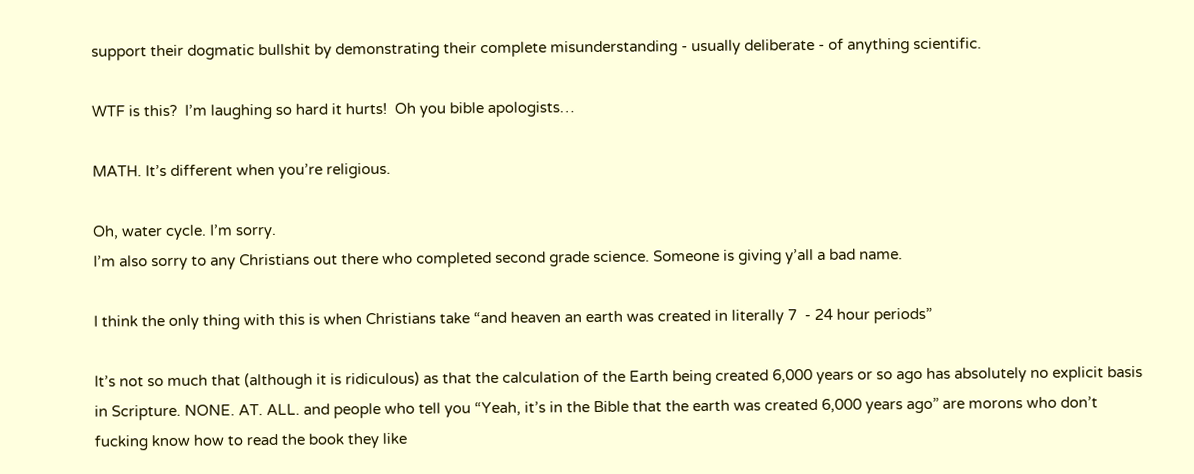support their dogmatic bullshit by demonstrating their complete misunderstanding - usually deliberate - of anything scientific.

WTF is this?  I’m laughing so hard it hurts!  Oh you bible apologists…

MATH. It’s different when you’re religious.

Oh, water cycle. I’m sorry.
I’m also sorry to any Christians out there who completed second grade science. Someone is giving y’all a bad name.

I think the only thing with this is when Christians take “and heaven an earth was created in literally 7  - 24 hour periods”

It’s not so much that (although it is ridiculous) as that the calculation of the Earth being created 6,000 years or so ago has absolutely no explicit basis in Scripture. NONE. AT. ALL. and people who tell you “Yeah, it’s in the Bible that the earth was created 6,000 years ago” are morons who don’t fucking know how to read the book they like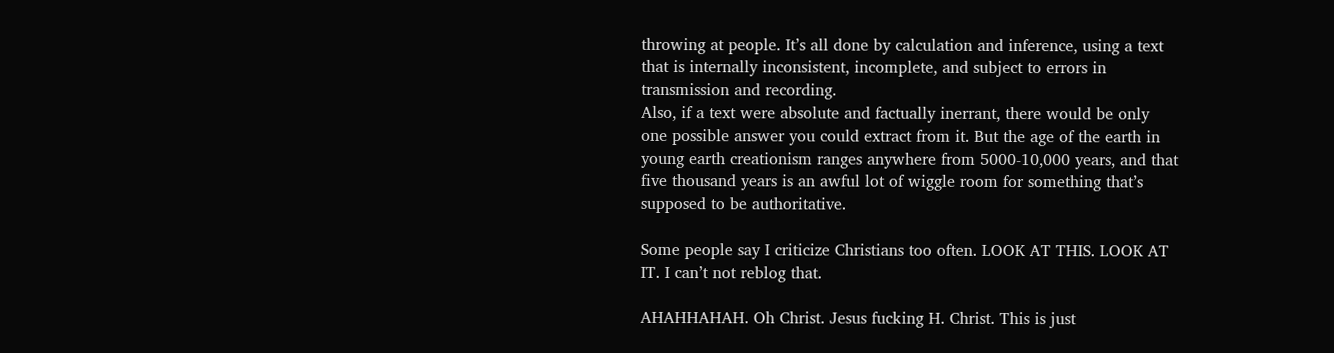throwing at people. It’s all done by calculation and inference, using a text that is internally inconsistent, incomplete, and subject to errors in transmission and recording.
Also, if a text were absolute and factually inerrant, there would be only one possible answer you could extract from it. But the age of the earth in young earth creationism ranges anywhere from 5000-10,000 years, and that five thousand years is an awful lot of wiggle room for something that’s supposed to be authoritative.

Some people say I criticize Christians too often. LOOK AT THIS. LOOK AT IT. I can’t not reblog that.

AHAHHAHAH. Oh Christ. Jesus fucking H. Christ. This is just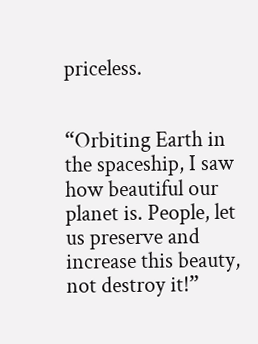priceless.


“Orbiting Earth in the spaceship, I saw how beautiful our planet is. People, let us preserve and increase this beauty, not destroy it!”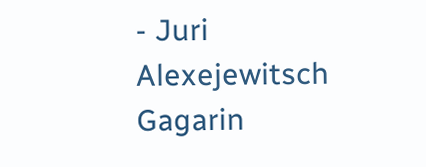- Juri Alexejewitsch Gagarin